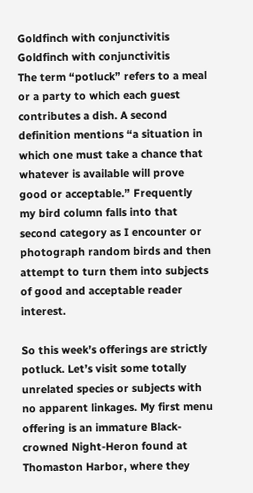Goldfinch with conjunctivitis
Goldfinch with conjunctivitis
The term “potluck” refers to a meal or a party to which each guest contributes a dish. A second definition mentions “a situation in which one must take a chance that whatever is available will prove good or acceptable.” Frequently my bird column falls into that second category as I encounter or photograph random birds and then attempt to turn them into subjects of good and acceptable reader interest.

So this week’s offerings are strictly potluck. Let’s visit some totally unrelated species or subjects with no apparent linkages. My first menu offering is an immature Black-crowned Night-Heron found at Thomaston Harbor, where they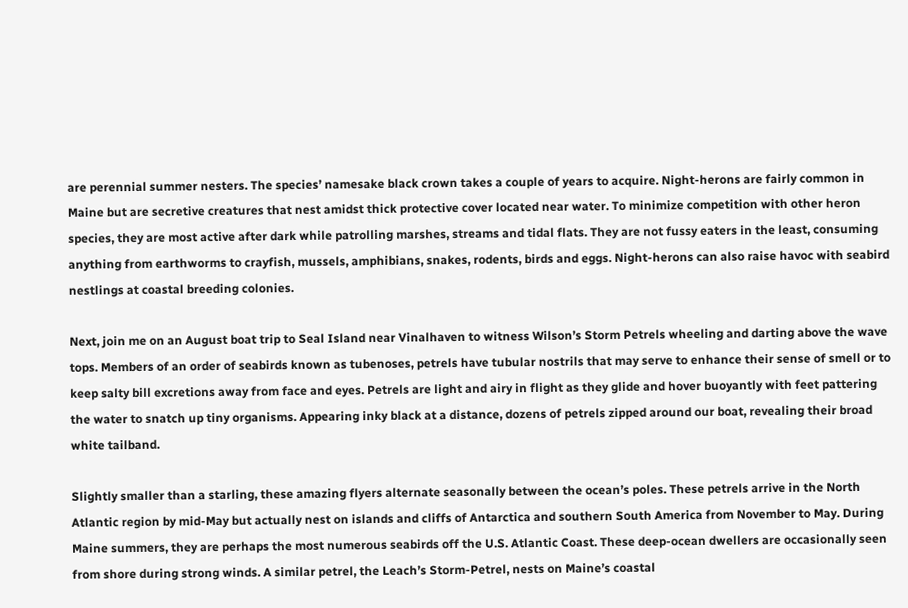are perennial summer nesters. The species’ namesake black crown takes a couple of years to acquire. Night-herons are fairly common in Maine but are secretive creatures that nest amidst thick protective cover located near water. To minimize competition with other heron species, they are most active after dark while patrolling marshes, streams and tidal flats. They are not fussy eaters in the least, consuming anything from earthworms to crayfish, mussels, amphibians, snakes, rodents, birds and eggs. Night-herons can also raise havoc with seabird nestlings at coastal breeding colonies.

Next, join me on an August boat trip to Seal Island near Vinalhaven to witness Wilson’s Storm Petrels wheeling and darting above the wave tops. Members of an order of seabirds known as tubenoses, petrels have tubular nostrils that may serve to enhance their sense of smell or to keep salty bill excretions away from face and eyes. Petrels are light and airy in flight as they glide and hover buoyantly with feet pattering the water to snatch up tiny organisms. Appearing inky black at a distance, dozens of petrels zipped around our boat, revealing their broad white tailband.

Slightly smaller than a starling, these amazing flyers alternate seasonally between the ocean’s poles. These petrels arrive in the North Atlantic region by mid-May but actually nest on islands and cliffs of Antarctica and southern South America from November to May. During Maine summers, they are perhaps the most numerous seabirds off the U.S. Atlantic Coast. These deep-ocean dwellers are occasionally seen from shore during strong winds. A similar petrel, the Leach’s Storm-Petrel, nests on Maine’s coastal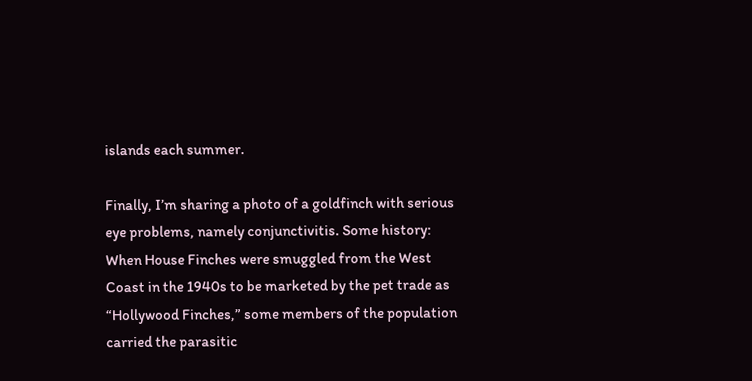islands each summer.

Finally, I’m sharing a photo of a goldfinch with serious eye problems, namely conjunctivitis. Some history: When House Finches were smuggled from the West Coast in the 1940s to be marketed by the pet trade as “Hollywood Finches,” some members of the population carried the parasitic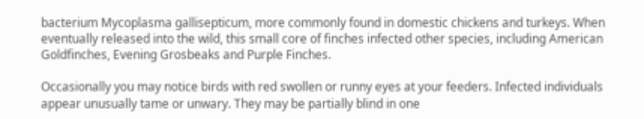bacterium Mycoplasma gallisepticum, more commonly found in domestic chickens and turkeys. When eventually released into the wild, this small core of finches infected other species, including American Goldfinches, Evening Grosbeaks and Purple Finches.

Occasionally you may notice birds with red swollen or runny eyes at your feeders. Infected individuals appear unusually tame or unwary. They may be partially blind in one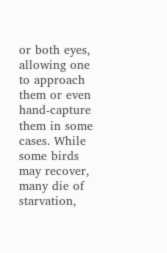or both eyes, allowing one to approach them or even hand-capture them in some cases. While some birds may recover, many die of starvation,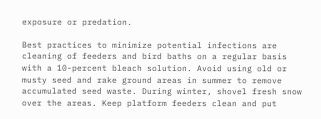exposure or predation.

Best practices to minimize potential infections are cleaning of feeders and bird baths on a regular basis with a 10-percent bleach solution. Avoid using old or musty seed and rake ground areas in summer to remove accumulated seed waste. During winter, shovel fresh snow over the areas. Keep platform feeders clean and put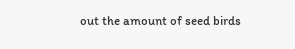out the amount of seed birds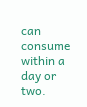can consume within a day or two.